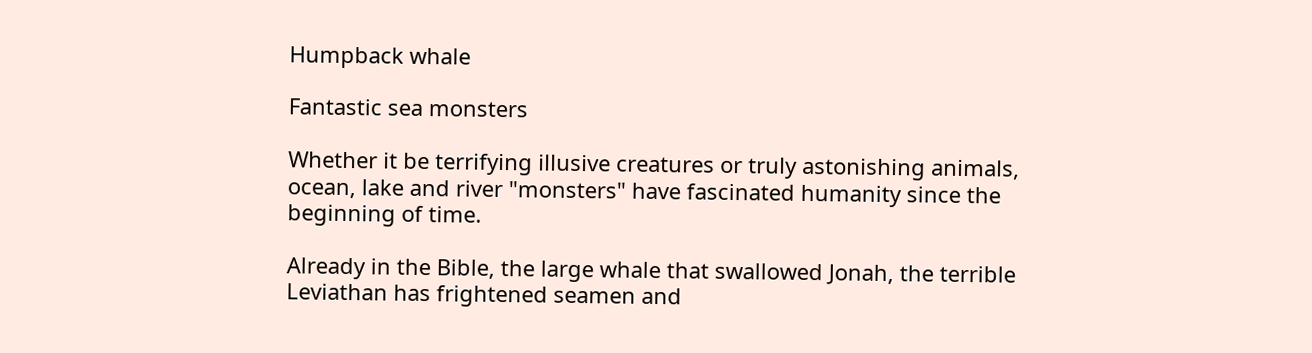Humpback whale

Fantastic sea monsters

Whether it be terrifying illusive creatures or truly astonishing animals, ocean, lake and river "monsters" have fascinated humanity since the beginning of time.

Already in the Bible, the large whale that swallowed Jonah, the terrible Leviathan has frightened seamen and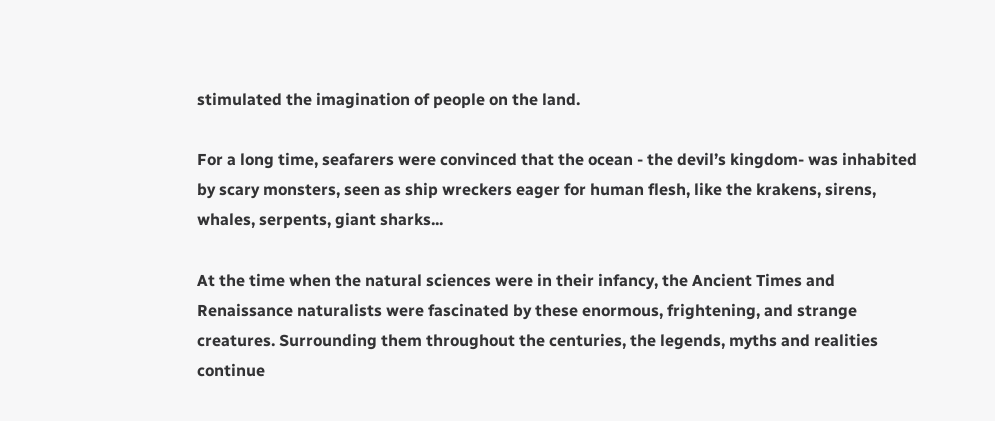stimulated the imagination of people on the land.

For a long time, seafarers were convinced that the ocean - the devil’s kingdom- was inhabited by scary monsters, seen as ship wreckers eager for human flesh, like the krakens, sirens, whales, serpents, giant sharks...

At the time when the natural sciences were in their infancy, the Ancient Times and Renaissance naturalists were fascinated by these enormous, frightening, and strange creatures. Surrounding them throughout the centuries, the legends, myths and realities continue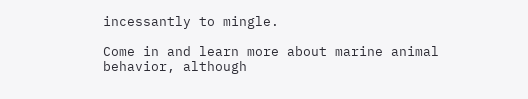incessantly to mingle.

Come in and learn more about marine animal behavior, although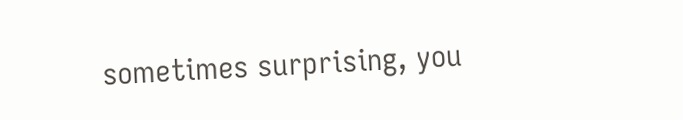sometimes surprising, you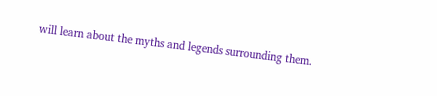will learn about the myths and legends surrounding them.